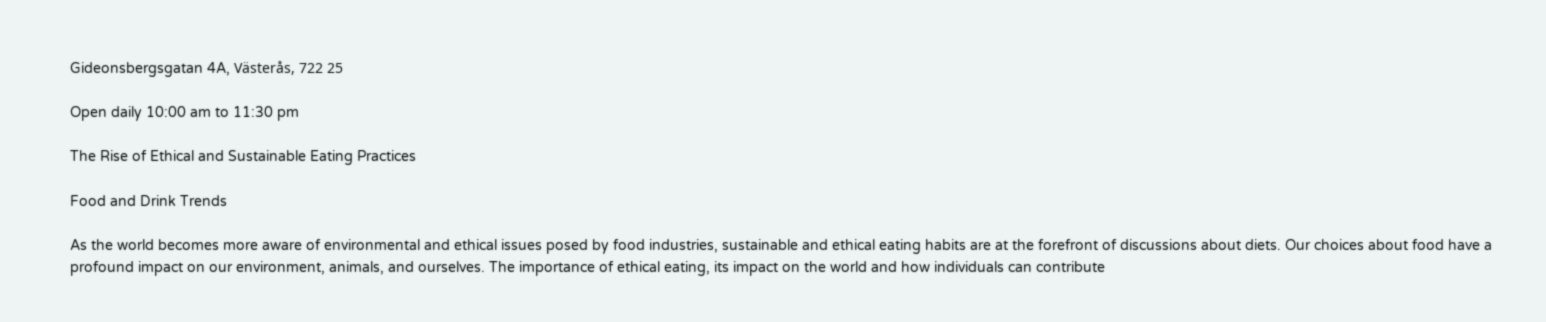Gideonsbergsgatan 4A, Västerås, 722 25

Open daily 10:00 am to 11:30 pm

The Rise of Ethical and Sustainable Eating Practices

Food and Drink Trends

As the world becomes more aware of environmental and ethical issues posed by food industries, sustainable and ethical eating habits are at the forefront of discussions about diets. Our choices about food have a profound impact on our environment, animals, and ourselves. The importance of ethical eating, its impact on the world and how individuals can contribute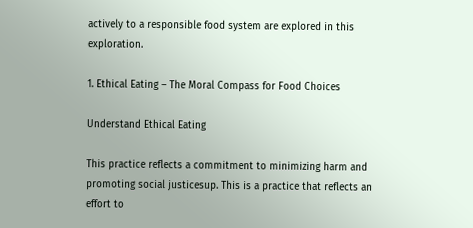actively to a responsible food system are explored in this exploration.

1. Ethical Eating – The Moral Compass for Food Choices

Understand Ethical Eating

This practice reflects a commitment to minimizing harm and promoting social justicesup. This is a practice that reflects an effort to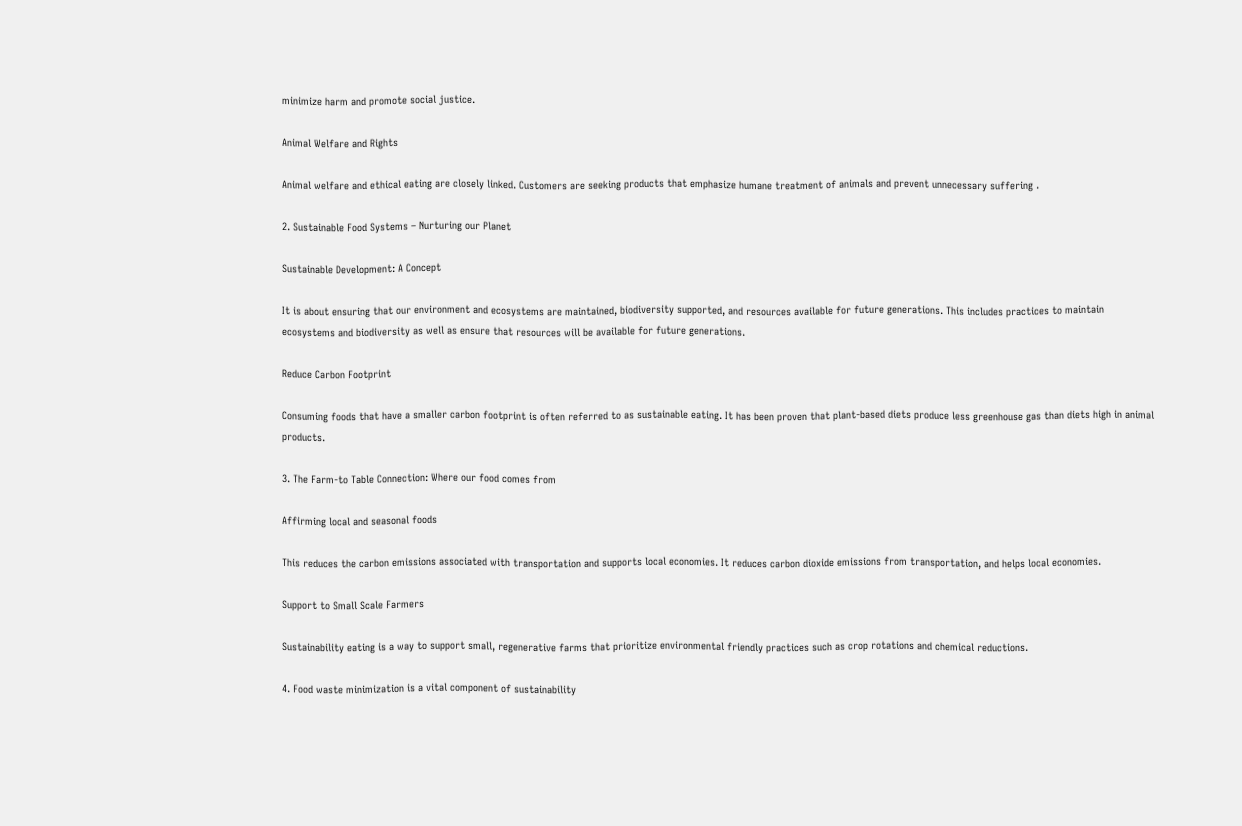minimize harm and promote social justice.

Animal Welfare and Rights

Animal welfare and ethical eating are closely linked. Customers are seeking products that emphasize humane treatment of animals and prevent unnecessary suffering .

2. Sustainable Food Systems – Nurturing our Planet

Sustainable Development: A Concept

It is about ensuring that our environment and ecosystems are maintained, biodiversity supported, and resources available for future generations. This includes practices to maintain ecosystems and biodiversity as well as ensure that resources will be available for future generations.

Reduce Carbon Footprint

Consuming foods that have a smaller carbon footprint is often referred to as sustainable eating. It has been proven that plant-based diets produce less greenhouse gas than diets high in animal products.

3. The Farm-to Table Connection: Where our food comes from

Affirming local and seasonal foods

This reduces the carbon emissions associated with transportation and supports local economies. It reduces carbon dioxide emissions from transportation, and helps local economies.

Support to Small Scale Farmers

Sustainability eating is a way to support small, regenerative farms that prioritize environmental friendly practices such as crop rotations and chemical reductions.

4. Food waste minimization is a vital component of sustainability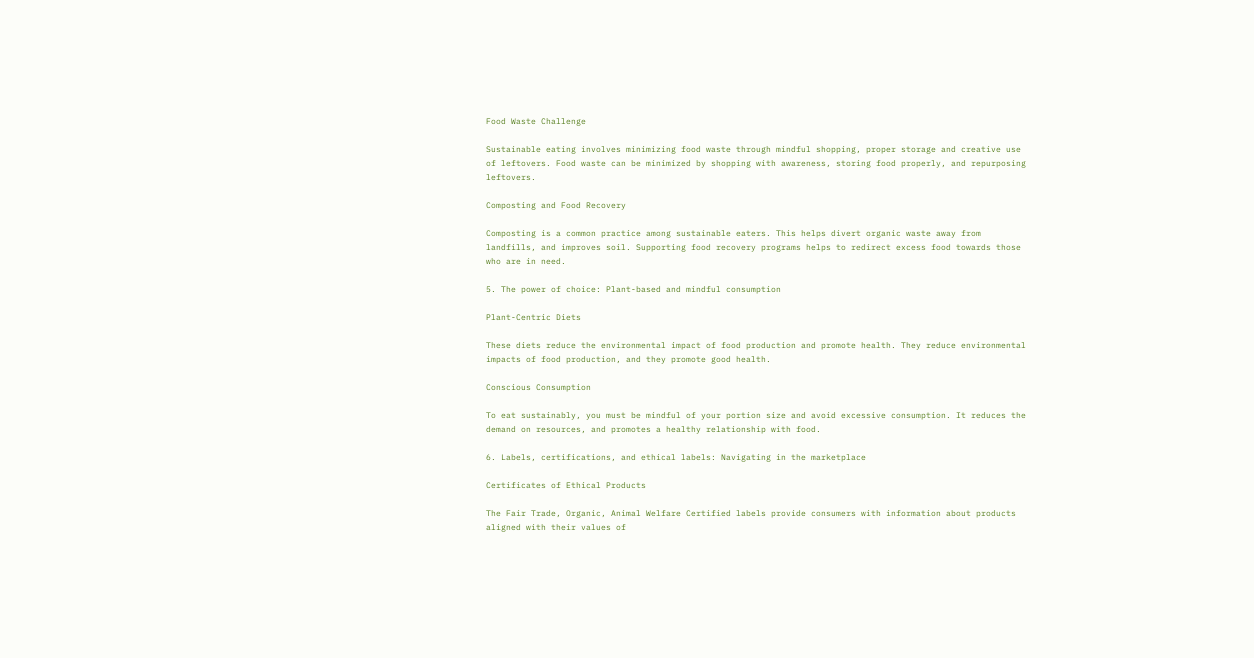Food Waste Challenge

Sustainable eating involves minimizing food waste through mindful shopping, proper storage and creative use of leftovers. Food waste can be minimized by shopping with awareness, storing food properly, and repurposing leftovers.

Composting and Food Recovery

Composting is a common practice among sustainable eaters. This helps divert organic waste away from landfills, and improves soil. Supporting food recovery programs helps to redirect excess food towards those who are in need.

5. The power of choice: Plant-based and mindful consumption

Plant-Centric Diets

These diets reduce the environmental impact of food production and promote health. They reduce environmental impacts of food production, and they promote good health.

Conscious Consumption

To eat sustainably, you must be mindful of your portion size and avoid excessive consumption. It reduces the demand on resources, and promotes a healthy relationship with food.

6. Labels, certifications, and ethical labels: Navigating in the marketplace

Certificates of Ethical Products

The Fair Trade, Organic, Animal Welfare Certified labels provide consumers with information about products aligned with their values of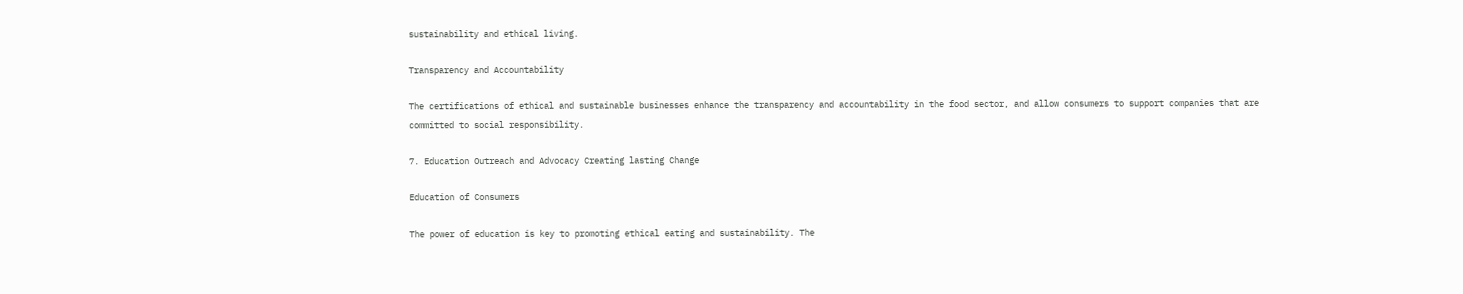sustainability and ethical living.

Transparency and Accountability

The certifications of ethical and sustainable businesses enhance the transparency and accountability in the food sector, and allow consumers to support companies that are committed to social responsibility.

7. Education Outreach and Advocacy Creating lasting Change

Education of Consumers

The power of education is key to promoting ethical eating and sustainability. The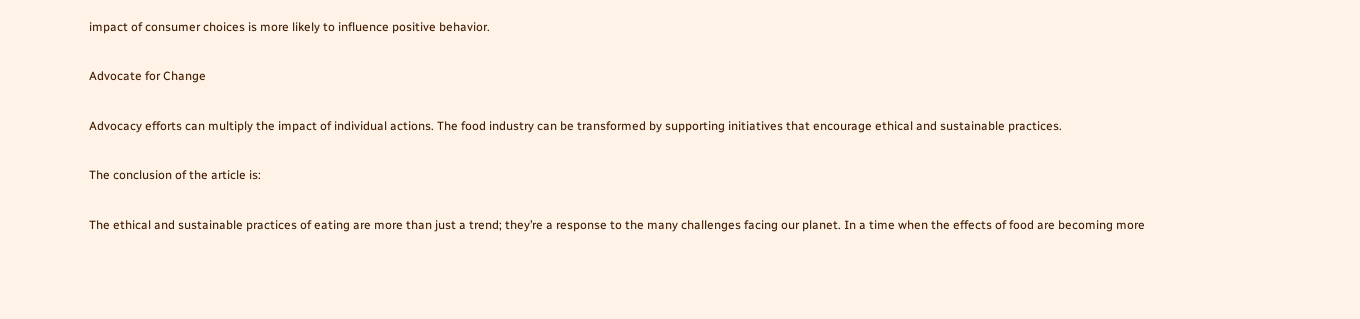impact of consumer choices is more likely to influence positive behavior.

Advocate for Change

Advocacy efforts can multiply the impact of individual actions. The food industry can be transformed by supporting initiatives that encourage ethical and sustainable practices.

The conclusion of the article is:

The ethical and sustainable practices of eating are more than just a trend; they’re a response to the many challenges facing our planet. In a time when the effects of food are becoming more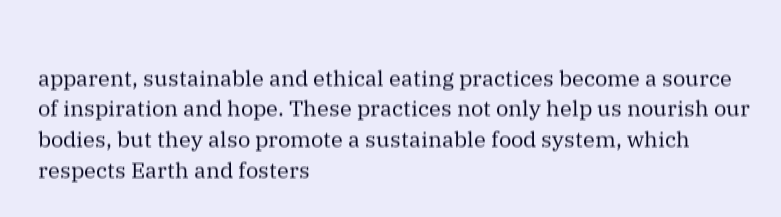apparent, sustainable and ethical eating practices become a source of inspiration and hope. These practices not only help us nourish our bodies, but they also promote a sustainable food system, which respects Earth and fosters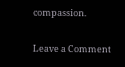compassion.

Leave a Comment